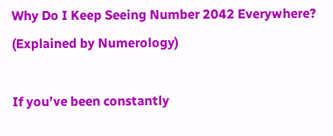Why Do I Keep Seeing Number 2042 Everywhere? (Explained by Numerology)

If you’ve been constantly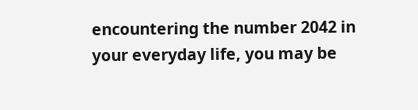encountering the number 2042 in your everyday life, you may be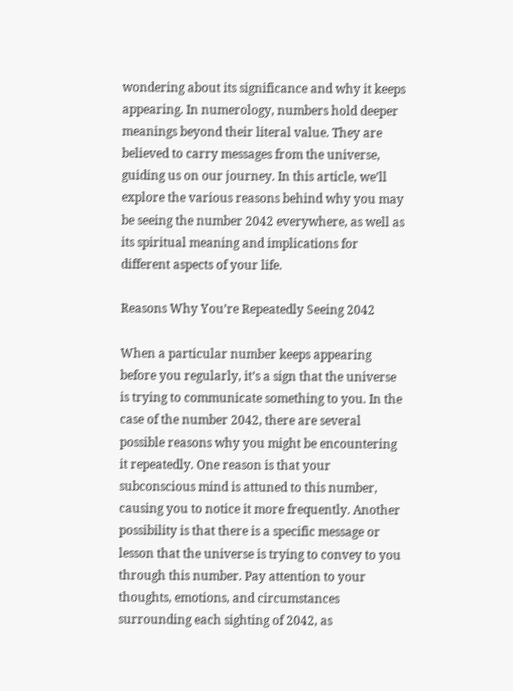wondering about its significance and why it keeps appearing. In numerology, numbers hold deeper meanings beyond their literal value. They are believed to carry messages from the universe, guiding us on our journey. In this article, we’ll explore the various reasons behind why you may be seeing the number 2042 everywhere, as well as its spiritual meaning and implications for different aspects of your life.

Reasons Why You’re Repeatedly Seeing 2042

When a particular number keeps appearing before you regularly, it’s a sign that the universe is trying to communicate something to you. In the case of the number 2042, there are several possible reasons why you might be encountering it repeatedly. One reason is that your subconscious mind is attuned to this number, causing you to notice it more frequently. Another possibility is that there is a specific message or lesson that the universe is trying to convey to you through this number. Pay attention to your thoughts, emotions, and circumstances surrounding each sighting of 2042, as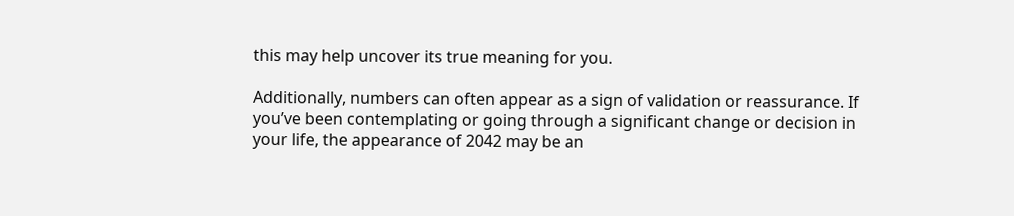this may help uncover its true meaning for you.

Additionally, numbers can often appear as a sign of validation or reassurance. If you’ve been contemplating or going through a significant change or decision in your life, the appearance of 2042 may be an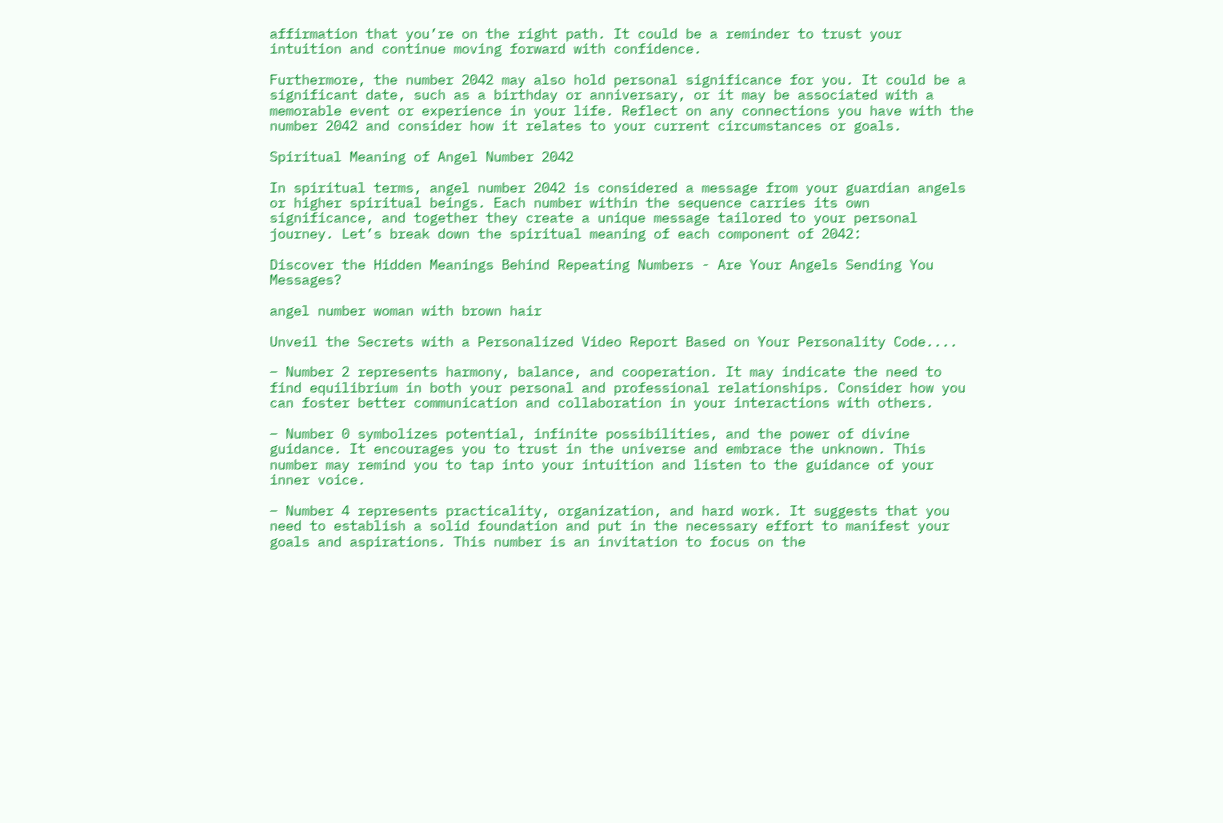affirmation that you’re on the right path. It could be a reminder to trust your intuition and continue moving forward with confidence.

Furthermore, the number 2042 may also hold personal significance for you. It could be a significant date, such as a birthday or anniversary, or it may be associated with a memorable event or experience in your life. Reflect on any connections you have with the number 2042 and consider how it relates to your current circumstances or goals.

Spiritual Meaning of Angel Number 2042

In spiritual terms, angel number 2042 is considered a message from your guardian angels or higher spiritual beings. Each number within the sequence carries its own significance, and together they create a unique message tailored to your personal journey. Let’s break down the spiritual meaning of each component of 2042:

Discover the Hidden Meanings Behind Repeating Numbers - Are Your Angels Sending You Messages?

angel number woman with brown hair

Unveil the Secrets with a Personalized Video Report Based on Your Personality Code....

– Number 2 represents harmony, balance, and cooperation. It may indicate the need to find equilibrium in both your personal and professional relationships. Consider how you can foster better communication and collaboration in your interactions with others.

– Number 0 symbolizes potential, infinite possibilities, and the power of divine guidance. It encourages you to trust in the universe and embrace the unknown. This number may remind you to tap into your intuition and listen to the guidance of your inner voice.

– Number 4 represents practicality, organization, and hard work. It suggests that you need to establish a solid foundation and put in the necessary effort to manifest your goals and aspirations. This number is an invitation to focus on the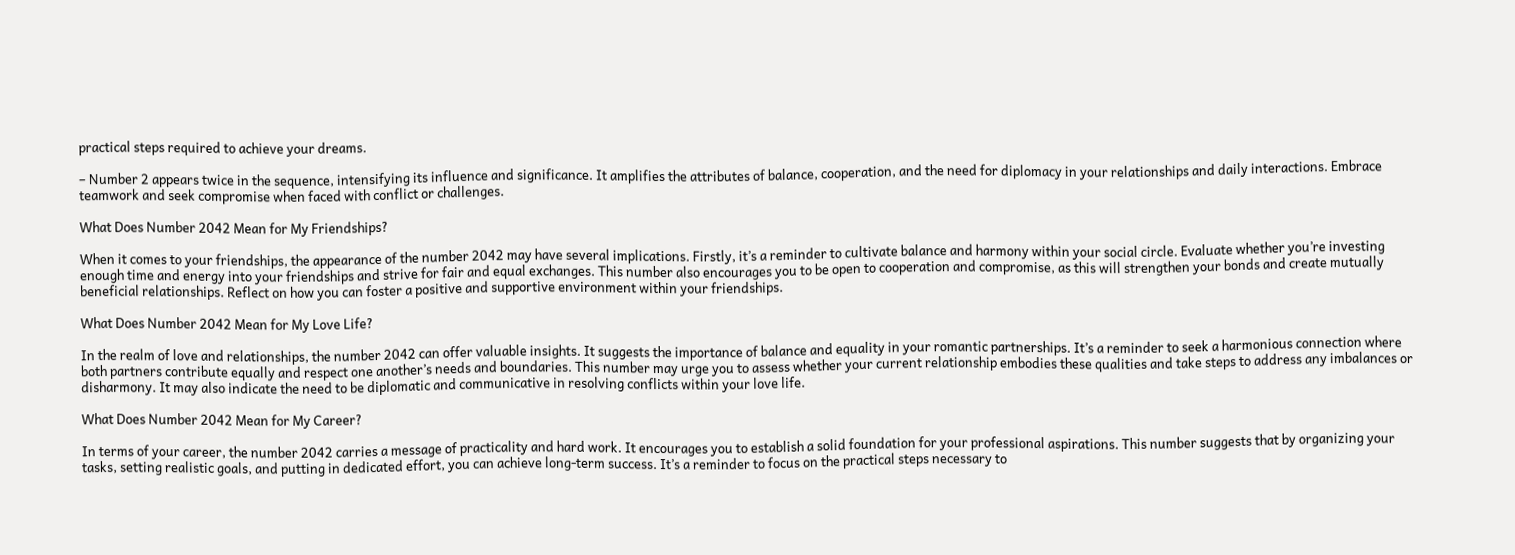practical steps required to achieve your dreams.

– Number 2 appears twice in the sequence, intensifying its influence and significance. It amplifies the attributes of balance, cooperation, and the need for diplomacy in your relationships and daily interactions. Embrace teamwork and seek compromise when faced with conflict or challenges.

What Does Number 2042 Mean for My Friendships?

When it comes to your friendships, the appearance of the number 2042 may have several implications. Firstly, it’s a reminder to cultivate balance and harmony within your social circle. Evaluate whether you’re investing enough time and energy into your friendships and strive for fair and equal exchanges. This number also encourages you to be open to cooperation and compromise, as this will strengthen your bonds and create mutually beneficial relationships. Reflect on how you can foster a positive and supportive environment within your friendships.

What Does Number 2042 Mean for My Love Life?

In the realm of love and relationships, the number 2042 can offer valuable insights. It suggests the importance of balance and equality in your romantic partnerships. It’s a reminder to seek a harmonious connection where both partners contribute equally and respect one another’s needs and boundaries. This number may urge you to assess whether your current relationship embodies these qualities and take steps to address any imbalances or disharmony. It may also indicate the need to be diplomatic and communicative in resolving conflicts within your love life.

What Does Number 2042 Mean for My Career?

In terms of your career, the number 2042 carries a message of practicality and hard work. It encourages you to establish a solid foundation for your professional aspirations. This number suggests that by organizing your tasks, setting realistic goals, and putting in dedicated effort, you can achieve long-term success. It’s a reminder to focus on the practical steps necessary to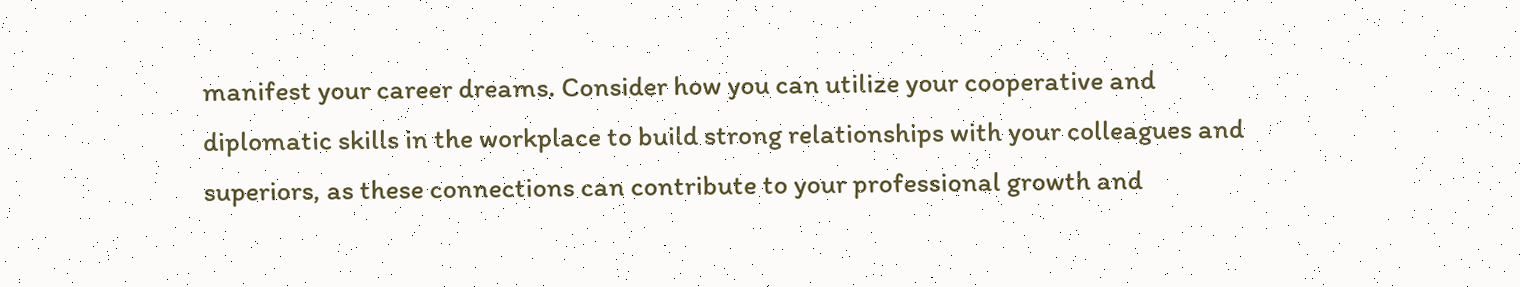manifest your career dreams. Consider how you can utilize your cooperative and diplomatic skills in the workplace to build strong relationships with your colleagues and superiors, as these connections can contribute to your professional growth and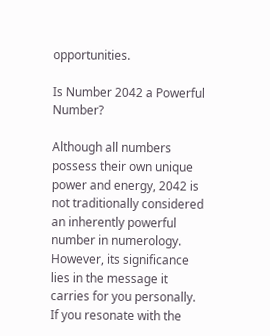opportunities.

Is Number 2042 a Powerful Number?

Although all numbers possess their own unique power and energy, 2042 is not traditionally considered an inherently powerful number in numerology. However, its significance lies in the message it carries for you personally. If you resonate with the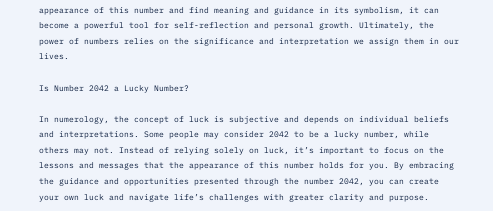appearance of this number and find meaning and guidance in its symbolism, it can become a powerful tool for self-reflection and personal growth. Ultimately, the power of numbers relies on the significance and interpretation we assign them in our lives.

Is Number 2042 a Lucky Number?

In numerology, the concept of luck is subjective and depends on individual beliefs and interpretations. Some people may consider 2042 to be a lucky number, while others may not. Instead of relying solely on luck, it’s important to focus on the lessons and messages that the appearance of this number holds for you. By embracing the guidance and opportunities presented through the number 2042, you can create your own luck and navigate life’s challenges with greater clarity and purpose.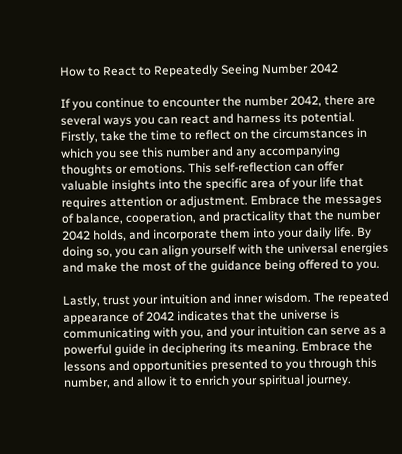How to React to Repeatedly Seeing Number 2042

If you continue to encounter the number 2042, there are several ways you can react and harness its potential. Firstly, take the time to reflect on the circumstances in which you see this number and any accompanying thoughts or emotions. This self-reflection can offer valuable insights into the specific area of your life that requires attention or adjustment. Embrace the messages of balance, cooperation, and practicality that the number 2042 holds, and incorporate them into your daily life. By doing so, you can align yourself with the universal energies and make the most of the guidance being offered to you.

Lastly, trust your intuition and inner wisdom. The repeated appearance of 2042 indicates that the universe is communicating with you, and your intuition can serve as a powerful guide in deciphering its meaning. Embrace the lessons and opportunities presented to you through this number, and allow it to enrich your spiritual journey.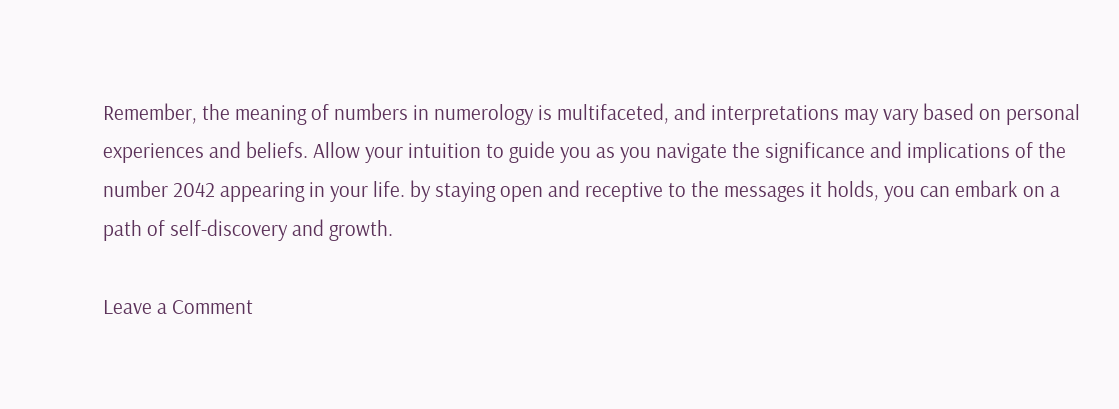Remember, the meaning of numbers in numerology is multifaceted, and interpretations may vary based on personal experiences and beliefs. Allow your intuition to guide you as you navigate the significance and implications of the number 2042 appearing in your life. by staying open and receptive to the messages it holds, you can embark on a path of self-discovery and growth.

Leave a Comment